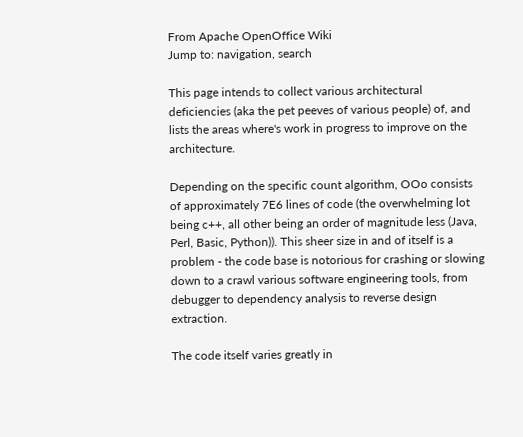From Apache OpenOffice Wiki
Jump to: navigation, search

This page intends to collect various architectural deficiencies (aka the pet peeves of various people) of, and lists the areas where's work in progress to improve on the architecture.

Depending on the specific count algorithm, OOo consists of approximately 7E6 lines of code (the overwhelming lot being c++, all other being an order of magnitude less (Java, Perl, Basic, Python)). This sheer size in and of itself is a problem - the code base is notorious for crashing or slowing down to a crawl various software engineering tools, from debugger to dependency analysis to reverse design extraction.

The code itself varies greatly in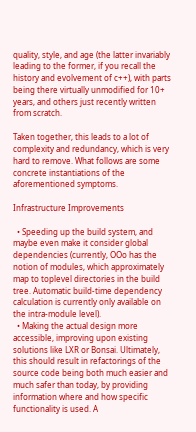quality, style, and age (the latter invariably leading to the former, if you recall the history and evolvement of c++), with parts being there virtually unmodified for 10+ years, and others just recently written from scratch.

Taken together, this leads to a lot of complexity and redundancy, which is very hard to remove. What follows are some concrete instantiations of the aforementioned symptoms.

Infrastructure Improvements

  • Speeding up the build system, and maybe even make it consider global dependencies (currently, OOo has the notion of modules, which approximately map to toplevel directories in the build tree. Automatic build-time dependency calculation is currently only available on the intra-module level).
  • Making the actual design more accessible, improving upon existing solutions like LXR or Bonsai. Ultimately, this should result in refactorings of the source code being both much easier and much safer than today, by providing information where and how specific functionality is used. A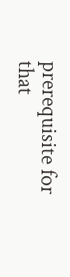prerequisite for that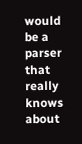would be a parser that really knows about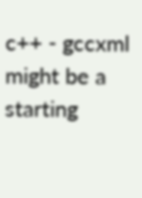c++ - gccxml might be a starting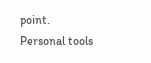point.
Personal tools